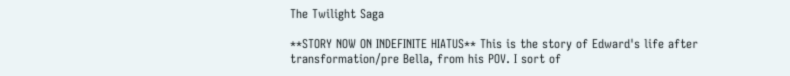The Twilight Saga

**STORY NOW ON INDEFINITE HIATUS** This is the story of Edward's life after transformation/pre Bella, from his POV. I sort of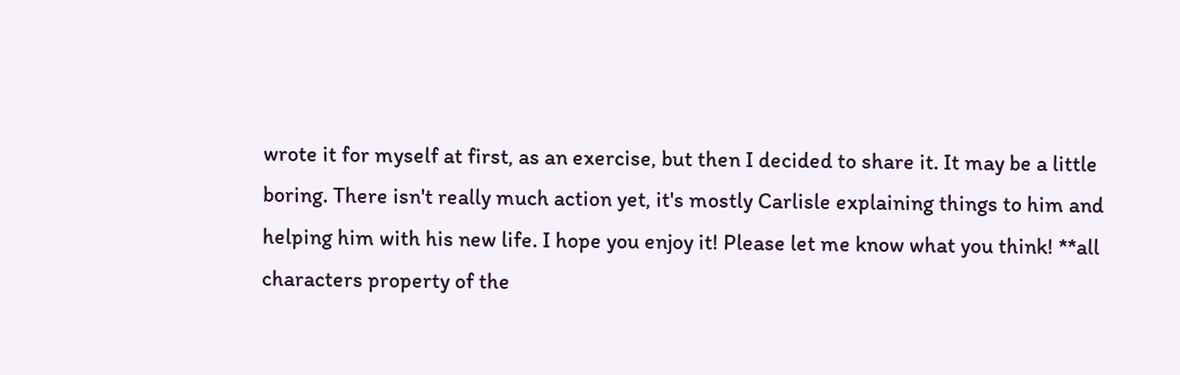wrote it for myself at first, as an exercise, but then I decided to share it. It may be a little boring. There isn't really much action yet, it's mostly Carlisle explaining things to him and helping him with his new life. I hope you enjoy it! Please let me know what you think! **all characters property of the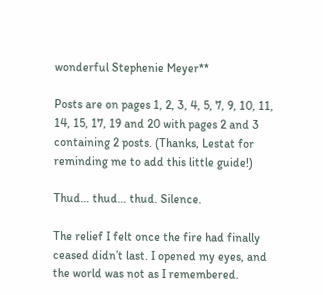wonderful Stephenie Meyer**

Posts are on pages 1, 2, 3, 4, 5, 7, 9, 10, 11, 14, 15, 17, 19 and 20 with pages 2 and 3 containing 2 posts. (Thanks, Lestat for reminding me to add this little guide!)

Thud… thud… thud. Silence.

The relief I felt once the fire had finally ceased didn’t last. I opened my eyes, and the world was not as I remembered.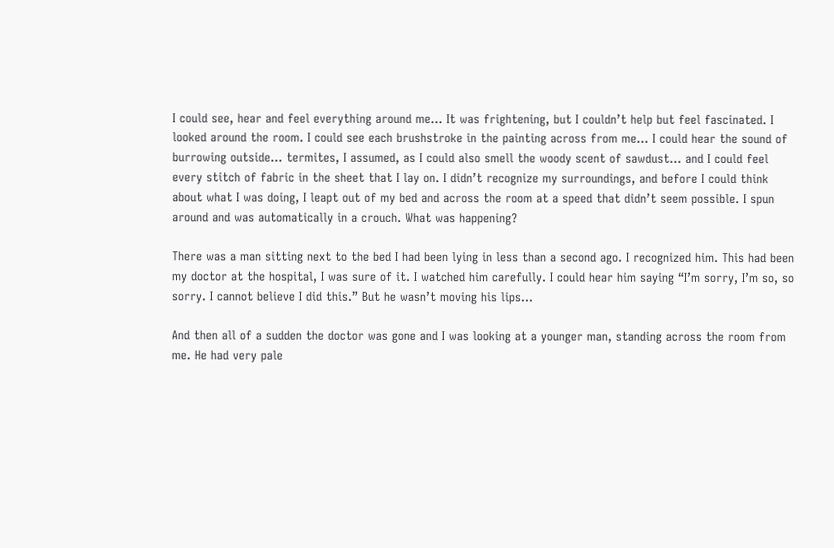I could see, hear and feel everything around me… It was frightening, but I couldn’t help but feel fascinated. I looked around the room. I could see each brushstroke in the painting across from me… I could hear the sound of burrowing outside… termites, I assumed, as I could also smell the woody scent of sawdust… and I could feel every stitch of fabric in the sheet that I lay on. I didn’t recognize my surroundings, and before I could think about what I was doing, I leapt out of my bed and across the room at a speed that didn’t seem possible. I spun around and was automatically in a crouch. What was happening?

There was a man sitting next to the bed I had been lying in less than a second ago. I recognized him. This had been my doctor at the hospital, I was sure of it. I watched him carefully. I could hear him saying “I’m sorry, I’m so, so sorry. I cannot believe I did this.” But he wasn’t moving his lips…

And then all of a sudden the doctor was gone and I was looking at a younger man, standing across the room from me. He had very pale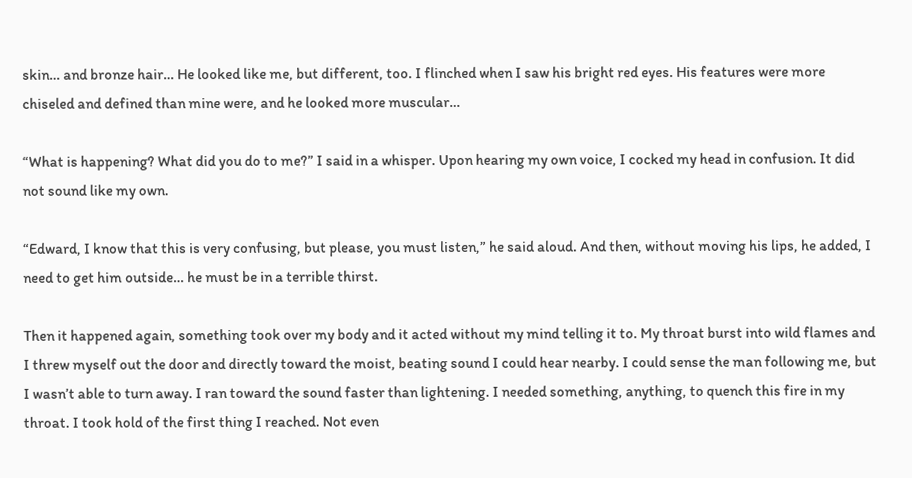skin… and bronze hair… He looked like me, but different, too. I flinched when I saw his bright red eyes. His features were more chiseled and defined than mine were, and he looked more muscular…

“What is happening? What did you do to me?” I said in a whisper. Upon hearing my own voice, I cocked my head in confusion. It did not sound like my own.

“Edward, I know that this is very confusing, but please, you must listen,” he said aloud. And then, without moving his lips, he added, I need to get him outside… he must be in a terrible thirst.

Then it happened again, something took over my body and it acted without my mind telling it to. My throat burst into wild flames and I threw myself out the door and directly toward the moist, beating sound I could hear nearby. I could sense the man following me, but I wasn’t able to turn away. I ran toward the sound faster than lightening. I needed something, anything, to quench this fire in my throat. I took hold of the first thing I reached. Not even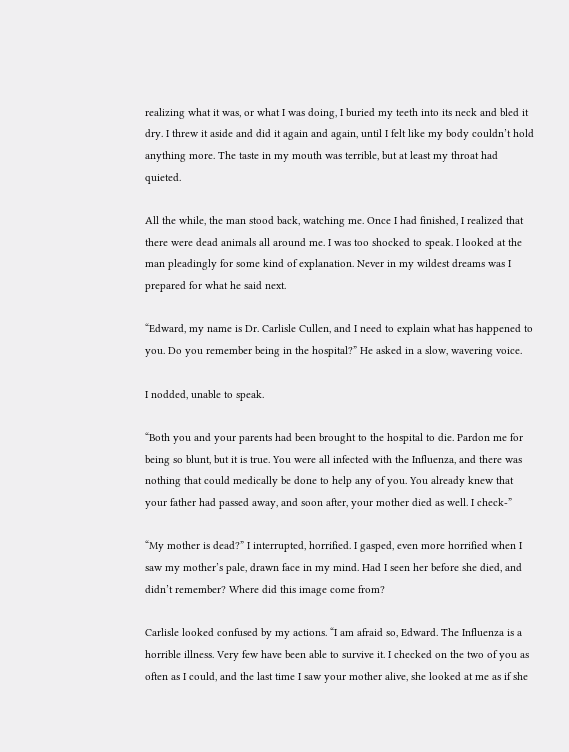realizing what it was, or what I was doing, I buried my teeth into its neck and bled it dry. I threw it aside and did it again and again, until I felt like my body couldn’t hold anything more. The taste in my mouth was terrible, but at least my throat had quieted.

All the while, the man stood back, watching me. Once I had finished, I realized that there were dead animals all around me. I was too shocked to speak. I looked at the man pleadingly for some kind of explanation. Never in my wildest dreams was I prepared for what he said next.

“Edward, my name is Dr. Carlisle Cullen, and I need to explain what has happened to you. Do you remember being in the hospital?” He asked in a slow, wavering voice.

I nodded, unable to speak.

“Both you and your parents had been brought to the hospital to die. Pardon me for being so blunt, but it is true. You were all infected with the Influenza, and there was nothing that could medically be done to help any of you. You already knew that your father had passed away, and soon after, your mother died as well. I check-”

“My mother is dead?” I interrupted, horrified. I gasped, even more horrified when I saw my mother’s pale, drawn face in my mind. Had I seen her before she died, and didn’t remember? Where did this image come from?

Carlisle looked confused by my actions. “I am afraid so, Edward. The Influenza is a horrible illness. Very few have been able to survive it. I checked on the two of you as often as I could, and the last time I saw your mother alive, she looked at me as if she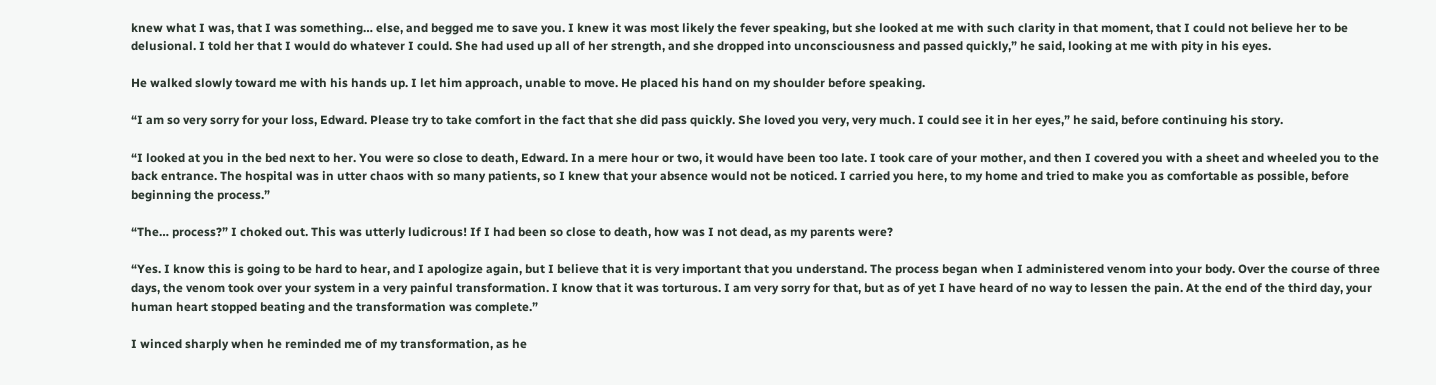knew what I was, that I was something… else, and begged me to save you. I knew it was most likely the fever speaking, but she looked at me with such clarity in that moment, that I could not believe her to be delusional. I told her that I would do whatever I could. She had used up all of her strength, and she dropped into unconsciousness and passed quickly,” he said, looking at me with pity in his eyes.

He walked slowly toward me with his hands up. I let him approach, unable to move. He placed his hand on my shoulder before speaking.

“I am so very sorry for your loss, Edward. Please try to take comfort in the fact that she did pass quickly. She loved you very, very much. I could see it in her eyes,” he said, before continuing his story.

“I looked at you in the bed next to her. You were so close to death, Edward. In a mere hour or two, it would have been too late. I took care of your mother, and then I covered you with a sheet and wheeled you to the back entrance. The hospital was in utter chaos with so many patients, so I knew that your absence would not be noticed. I carried you here, to my home and tried to make you as comfortable as possible, before beginning the process.”

“The… process?” I choked out. This was utterly ludicrous! If I had been so close to death, how was I not dead, as my parents were?

“Yes. I know this is going to be hard to hear, and I apologize again, but I believe that it is very important that you understand. The process began when I administered venom into your body. Over the course of three days, the venom took over your system in a very painful transformation. I know that it was torturous. I am very sorry for that, but as of yet I have heard of no way to lessen the pain. At the end of the third day, your human heart stopped beating and the transformation was complete.”

I winced sharply when he reminded me of my transformation, as he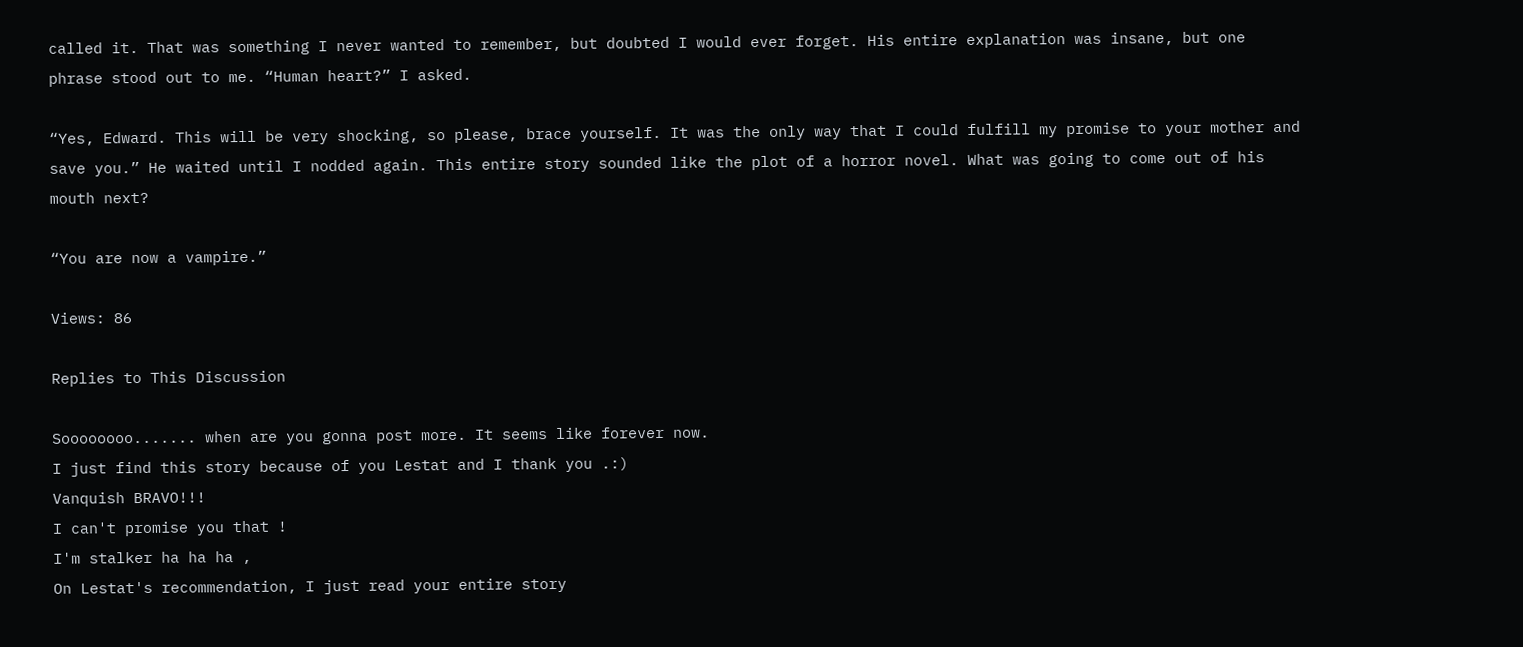called it. That was something I never wanted to remember, but doubted I would ever forget. His entire explanation was insane, but one phrase stood out to me. “Human heart?” I asked.

“Yes, Edward. This will be very shocking, so please, brace yourself. It was the only way that I could fulfill my promise to your mother and save you.” He waited until I nodded again. This entire story sounded like the plot of a horror novel. What was going to come out of his mouth next?

“You are now a vampire.”

Views: 86

Replies to This Discussion

Soooooooo....... when are you gonna post more. It seems like forever now.
I just find this story because of you Lestat and I thank you .:)
Vanquish BRAVO!!!
I can't promise you that !
I'm stalker ha ha ha ,
On Lestat's recommendation, I just read your entire story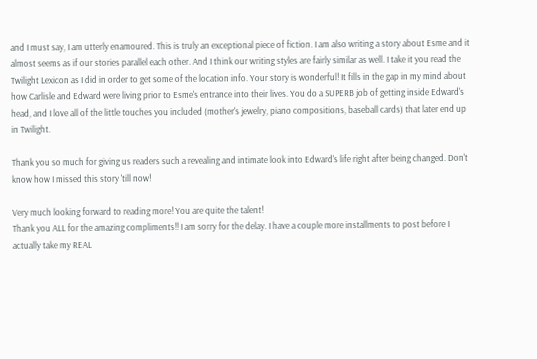and I must say, I am utterly enamoured. This is truly an exceptional piece of fiction. I am also writing a story about Esme and it almost seems as if our stories parallel each other. And I think our writing styles are fairly similar as well. I take it you read the Twilight Lexicon as I did in order to get some of the location info. Your story is wonderful! It fills in the gap in my mind about how Carlisle and Edward were living prior to Esme's entrance into their lives. You do a SUPERB job of getting inside Edward's head, and I love all of the little touches you included (mother's jewelry, piano compositions, baseball cards) that later end up in Twilight.

Thank you so much for giving us readers such a revealing and intimate look into Edward's life right after being changed. Don't know how I missed this story 'till now!

Very much looking forward to reading more! You are quite the talent!
Thank you ALL for the amazing compliments!! I am sorry for the delay. I have a couple more installments to post before I actually take my REAL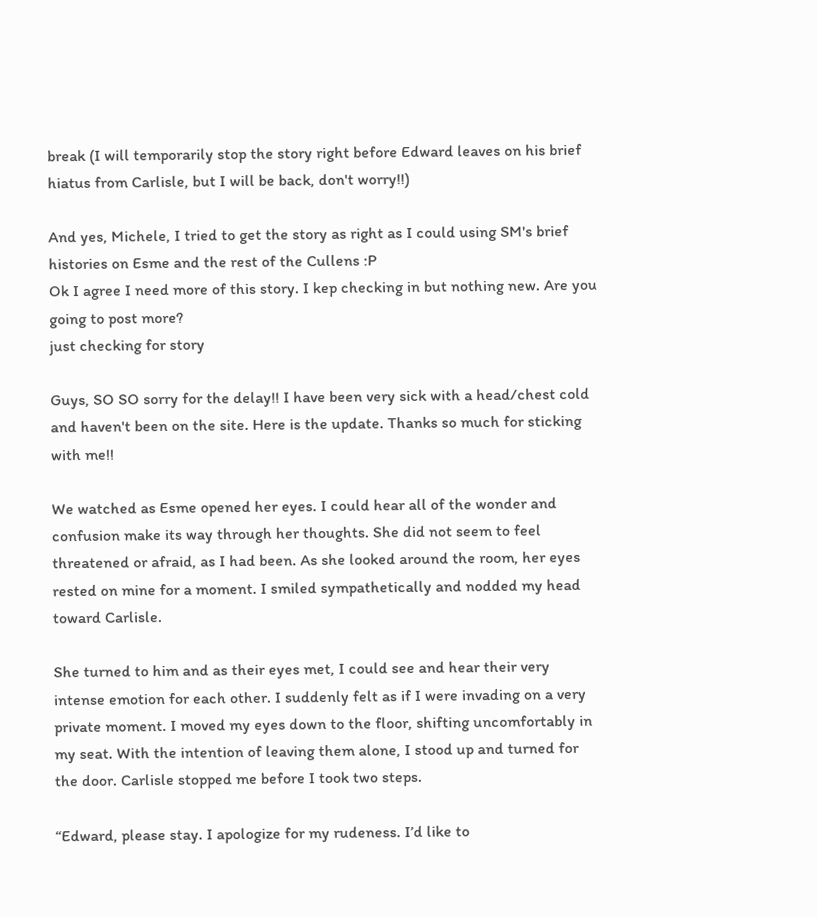break (I will temporarily stop the story right before Edward leaves on his brief hiatus from Carlisle, but I will be back, don't worry!!)

And yes, Michele, I tried to get the story as right as I could using SM's brief histories on Esme and the rest of the Cullens :P
Ok I agree I need more of this story. I kep checking in but nothing new. Are you going to post more?
just checking for story

Guys, SO SO sorry for the delay!! I have been very sick with a head/chest cold and haven't been on the site. Here is the update. Thanks so much for sticking with me!!

We watched as Esme opened her eyes. I could hear all of the wonder and confusion make its way through her thoughts. She did not seem to feel threatened or afraid, as I had been. As she looked around the room, her eyes rested on mine for a moment. I smiled sympathetically and nodded my head toward Carlisle.

She turned to him and as their eyes met, I could see and hear their very intense emotion for each other. I suddenly felt as if I were invading on a very private moment. I moved my eyes down to the floor, shifting uncomfortably in my seat. With the intention of leaving them alone, I stood up and turned for the door. Carlisle stopped me before I took two steps.

“Edward, please stay. I apologize for my rudeness. I’d like to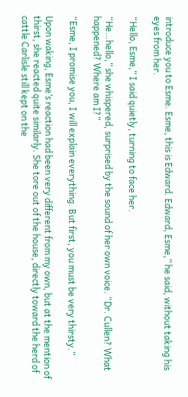introduce you to Esme. Esme, this is Edward. Edward, Esme,” he said, without taking his eyes from her.

“Hello, Esme,” I said quietly, turning to face her.

“He…hello,” she whispered, surprised by the sound of her own voice. “Dr. Cullen? What happened? Where am I?”

“Esme, I promise you, I will explain everything. But first, you must be very thirsty.”

Upon waking, Esme’s reaction had been very different from my own, but at the mention of thirst, she reacted quite similarly. She tore out of the house, directly toward the herd of cattle Carlisle still kept on the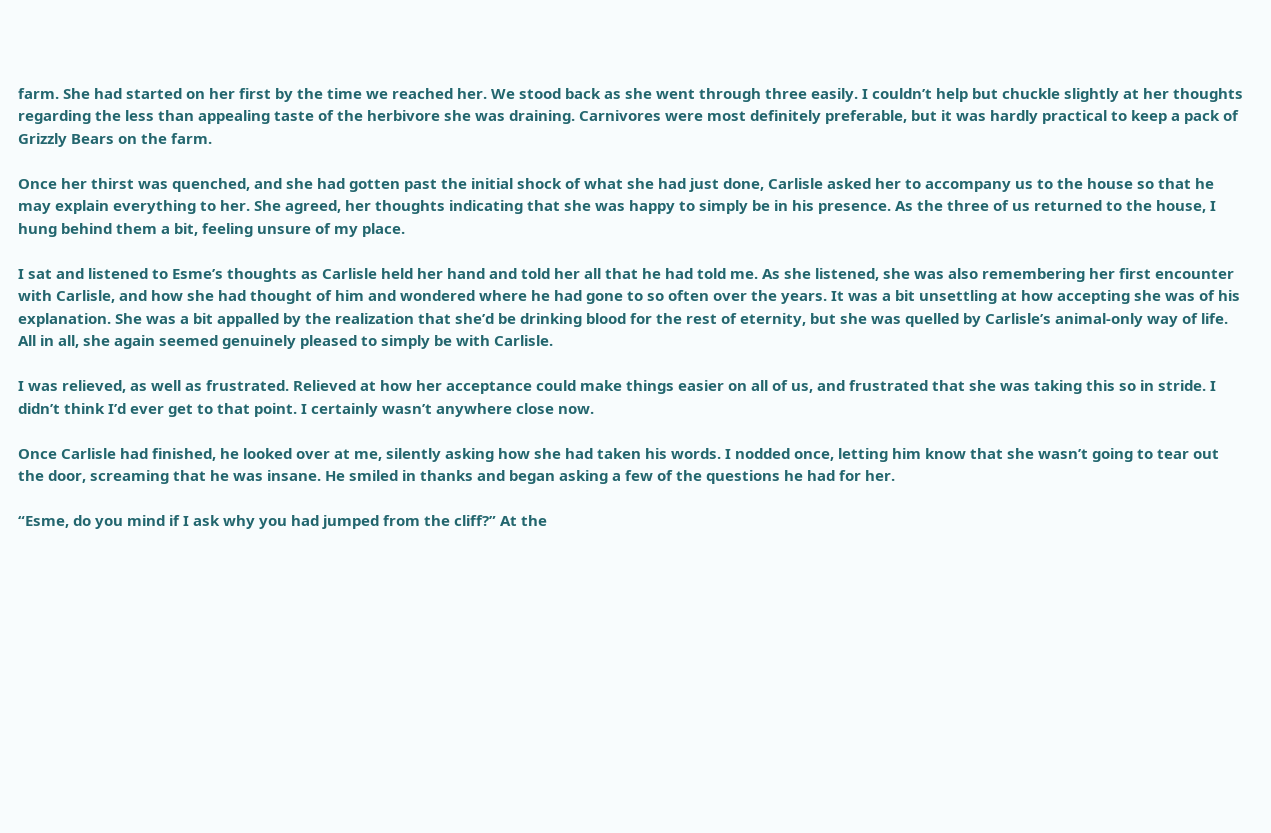farm. She had started on her first by the time we reached her. We stood back as she went through three easily. I couldn’t help but chuckle slightly at her thoughts regarding the less than appealing taste of the herbivore she was draining. Carnivores were most definitely preferable, but it was hardly practical to keep a pack of Grizzly Bears on the farm.

Once her thirst was quenched, and she had gotten past the initial shock of what she had just done, Carlisle asked her to accompany us to the house so that he may explain everything to her. She agreed, her thoughts indicating that she was happy to simply be in his presence. As the three of us returned to the house, I hung behind them a bit, feeling unsure of my place.

I sat and listened to Esme’s thoughts as Carlisle held her hand and told her all that he had told me. As she listened, she was also remembering her first encounter with Carlisle, and how she had thought of him and wondered where he had gone to so often over the years. It was a bit unsettling at how accepting she was of his explanation. She was a bit appalled by the realization that she’d be drinking blood for the rest of eternity, but she was quelled by Carlisle’s animal-only way of life. All in all, she again seemed genuinely pleased to simply be with Carlisle.

I was relieved, as well as frustrated. Relieved at how her acceptance could make things easier on all of us, and frustrated that she was taking this so in stride. I didn’t think I’d ever get to that point. I certainly wasn’t anywhere close now.

Once Carlisle had finished, he looked over at me, silently asking how she had taken his words. I nodded once, letting him know that she wasn’t going to tear out the door, screaming that he was insane. He smiled in thanks and began asking a few of the questions he had for her.

“Esme, do you mind if I ask why you had jumped from the cliff?” At the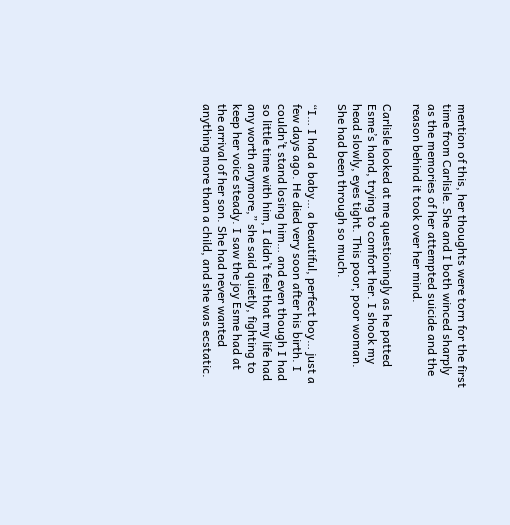mention of this, her thoughts were torn for the first time from Carlisle. She and I both winced sharply as the memories of her attempted suicide and the reason behind it took over her mind.

Carlisle looked at me questioningly as he patted Esme’s hand, trying to comfort her. I shook my head slowly, eyes tight. This poor, poor woman. She had been through so much.

“I… I had a baby… a beautiful, perfect boy… just a few days ago. He died very soon after his birth. I couldn’t stand losing him… and even though I had so little time with him, I didn’t feel that my life had any worth anymore,” she said quietly, fighting to keep her voice steady. I saw the joy Esme had at the arrival of her son. She had never wanted anything more than a child, and she was ecstatic.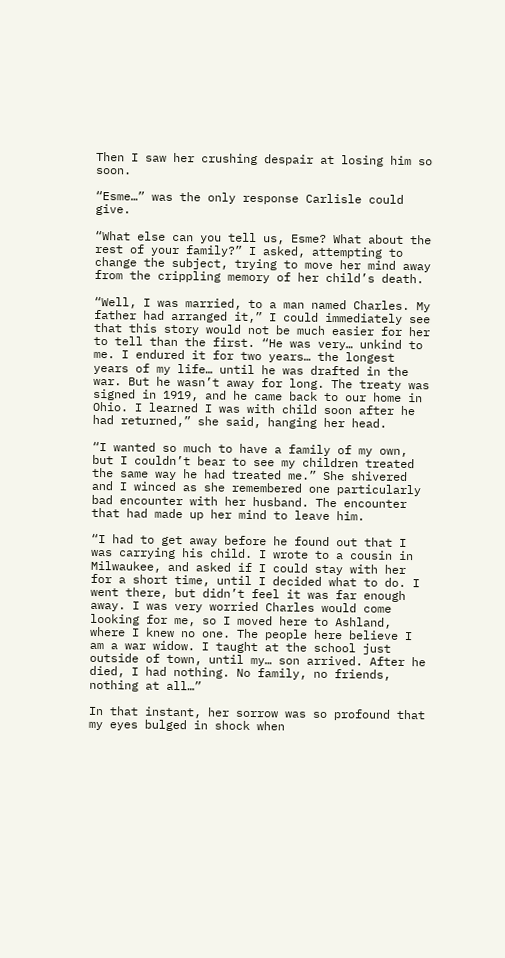Then I saw her crushing despair at losing him so soon.

“Esme…” was the only response Carlisle could give.

“What else can you tell us, Esme? What about the rest of your family?” I asked, attempting to change the subject, trying to move her mind away from the crippling memory of her child’s death.

“Well, I was married, to a man named Charles. My father had arranged it,” I could immediately see that this story would not be much easier for her to tell than the first. “He was very… unkind to me. I endured it for two years… the longest years of my life… until he was drafted in the war. But he wasn’t away for long. The treaty was signed in 1919, and he came back to our home in Ohio. I learned I was with child soon after he had returned,” she said, hanging her head.

“I wanted so much to have a family of my own, but I couldn’t bear to see my children treated the same way he had treated me.” She shivered and I winced as she remembered one particularly bad encounter with her husband. The encounter that had made up her mind to leave him.

“I had to get away before he found out that I was carrying his child. I wrote to a cousin in Milwaukee, and asked if I could stay with her for a short time, until I decided what to do. I went there, but didn’t feel it was far enough away. I was very worried Charles would come looking for me, so I moved here to Ashland, where I knew no one. The people here believe I am a war widow. I taught at the school just outside of town, until my… son arrived. After he died, I had nothing. No family, no friends, nothing at all…”

In that instant, her sorrow was so profound that my eyes bulged in shock when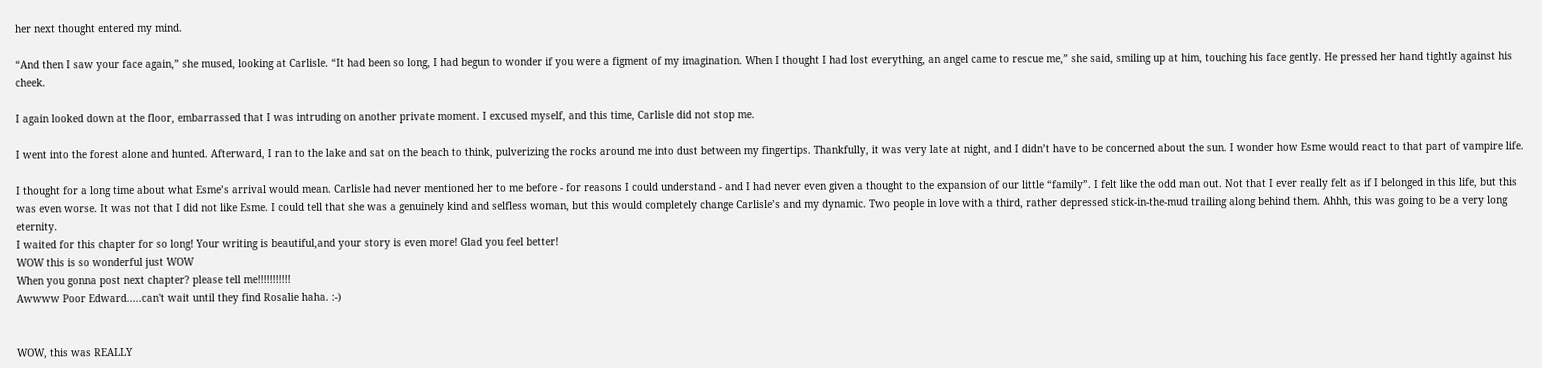her next thought entered my mind.

“And then I saw your face again,” she mused, looking at Carlisle. “It had been so long, I had begun to wonder if you were a figment of my imagination. When I thought I had lost everything, an angel came to rescue me,” she said, smiling up at him, touching his face gently. He pressed her hand tightly against his cheek.

I again looked down at the floor, embarrassed that I was intruding on another private moment. I excused myself, and this time, Carlisle did not stop me.

I went into the forest alone and hunted. Afterward, I ran to the lake and sat on the beach to think, pulverizing the rocks around me into dust between my fingertips. Thankfully, it was very late at night, and I didn’t have to be concerned about the sun. I wonder how Esme would react to that part of vampire life.

I thought for a long time about what Esme’s arrival would mean. Carlisle had never mentioned her to me before - for reasons I could understand - and I had never even given a thought to the expansion of our little “family”. I felt like the odd man out. Not that I ever really felt as if I belonged in this life, but this was even worse. It was not that I did not like Esme. I could tell that she was a genuinely kind and selfless woman, but this would completely change Carlisle’s and my dynamic. Two people in love with a third, rather depressed stick-in-the-mud trailing along behind them. Ahhh, this was going to be a very long eternity.
I waited for this chapter for so long! Your writing is beautiful,and your story is even more! Glad you feel better!
WOW this is so wonderful just WOW
When you gonna post next chapter? please tell me!!!!!!!!!!!
Awwww Poor Edward.....can't wait until they find Rosalie haha. :-)


WOW, this was REALLY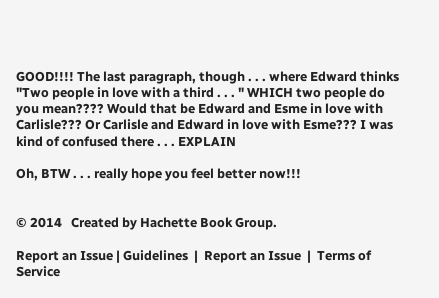GOOD!!!! The last paragraph, though . . . where Edward thinks "Two people in love with a third . . . " WHICH two people do you mean???? Would that be Edward and Esme in love with Carlisle??? Or Carlisle and Edward in love with Esme??? I was kind of confused there . . . EXPLAIN

Oh, BTW . . . really hope you feel better now!!!


© 2014   Created by Hachette Book Group.

Report an Issue | Guidelines  |  Report an Issue  |  Terms of Service